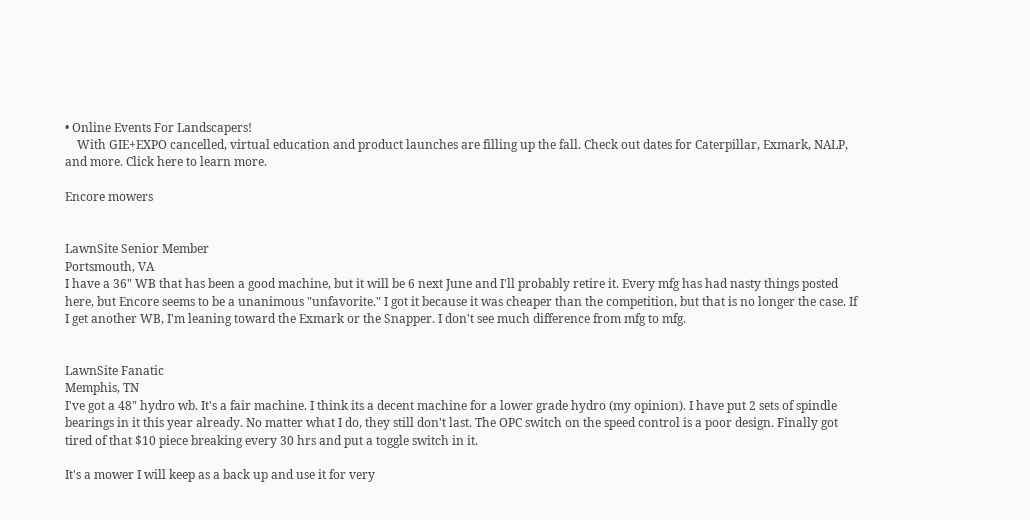• Online Events For Landscapers!
    With GIE+EXPO cancelled, virtual education and product launches are filling up the fall. Check out dates for Caterpillar, Exmark, NALP, and more. Click here to learn more.

Encore mowers


LawnSite Senior Member
Portsmouth, VA
I have a 36" WB that has been a good machine, but it will be 6 next June and I'll probably retire it. Every mfg has had nasty things posted here, but Encore seems to be a unanimous "unfavorite." I got it because it was cheaper than the competition, but that is no longer the case. If I get another WB, I'm leaning toward the Exmark or the Snapper. I don't see much difference from mfg to mfg.


LawnSite Fanatic
Memphis, TN
I've got a 48" hydro wb. It's a fair machine. I think its a decent machine for a lower grade hydro (my opinion). I have put 2 sets of spindle bearings in it this year already. No matter what I do, they still don't last. The OPC switch on the speed control is a poor design. Finally got tired of that $10 piece breaking every 30 hrs and put a toggle switch in it.

It's a mower I will keep as a back up and use it for very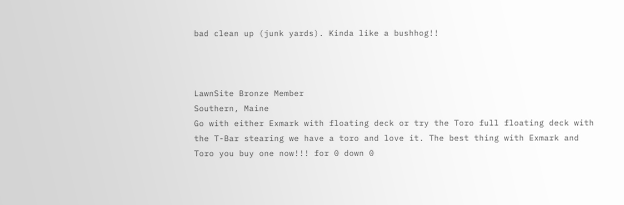bad clean up (junk yards). Kinda like a bushhog!!



LawnSite Bronze Member
Southern, Maine
Go with either Exmark with floating deck or try the Toro full floating deck with the T-Bar stearing we have a toro and love it. The best thing with Exmark and Toro you buy one now!!! for 0 down 0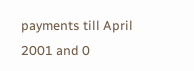payments till April 2001 and 0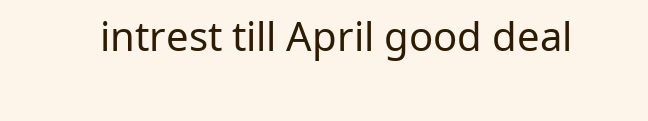intrest till April good deal